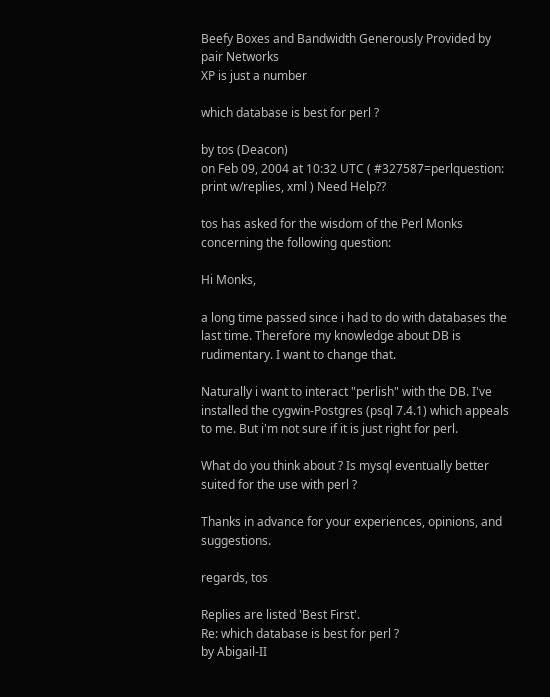Beefy Boxes and Bandwidth Generously Provided by pair Networks
XP is just a number

which database is best for perl ?

by tos (Deacon)
on Feb 09, 2004 at 10:32 UTC ( #327587=perlquestion: print w/replies, xml ) Need Help??

tos has asked for the wisdom of the Perl Monks concerning the following question:

Hi Monks,

a long time passed since i had to do with databases the last time. Therefore my knowledge about DB is rudimentary. I want to change that.

Naturally i want to interact "perlish" with the DB. I've installed the cygwin-Postgres (psql 7.4.1) which appeals to me. But i'm not sure if it is just right for perl.

What do you think about ? Is mysql eventually better suited for the use with perl ?

Thanks in advance for your experiences, opinions, and suggestions.

regards, tos

Replies are listed 'Best First'.
Re: which database is best for perl ?
by Abigail-II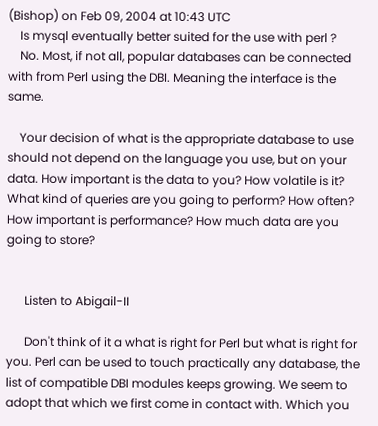(Bishop) on Feb 09, 2004 at 10:43 UTC
    Is mysql eventually better suited for the use with perl ?
    No. Most, if not all, popular databases can be connected with from Perl using the DBI. Meaning the interface is the same.

    Your decision of what is the appropriate database to use should not depend on the language you use, but on your data. How important is the data to you? How volatile is it? What kind of queries are you going to perform? How often? How important is performance? How much data are you going to store?


      Listen to Abigail-II

      Don't think of it a what is right for Perl but what is right for you. Perl can be used to touch practically any database, the list of compatible DBI modules keeps growing. We seem to adopt that which we first come in contact with. Which you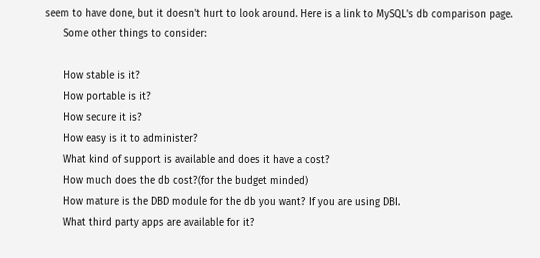seem to have done, but it doesn't hurt to look around. Here is a link to MySQL's db comparison page.
      Some other things to consider:

      How stable is it?
      How portable is it?
      How secure it is?
      How easy is it to administer?
      What kind of support is available and does it have a cost?
      How much does the db cost?(for the budget minded)
      How mature is the DBD module for the db you want? If you are using DBI.
      What third party apps are available for it?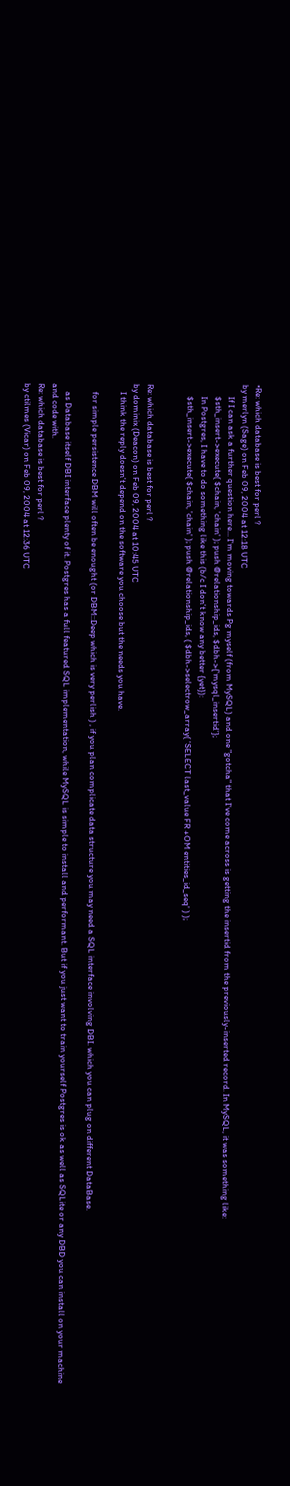•Re: which database is best for perl ?
by merlyn (Sage) on Feb 09, 2004 at 12:18 UTC
      If I can ask a further question here... I'm moving towards Pg myself (from MySQL) and one "gotcha" that I've come across is getting the insertid from the previously-inserted record. In MySQL, it was something like:
      $sth_insert->execute( $chain, 'chain' ); push @relationship_ids, $dbh->{'mysql_insertid'};
      In Postgres, I have to do something like this (b/c I don't know any better {yet}):
      $sth_insert->execute( $chain, 'chain' ); push @relationship_ids, ( $dbh->selectrow_array( 'SELECT last_value FR +OM entities_id_seq' ) );


Re: which database is best for perl ?
by dominix (Deacon) on Feb 09, 2004 at 10:45 UTC
    I think the reply doesn't depend on the software you choose but the needs you have.

    for simple persistence DBM will often be enought (or DBM::Deep which is very perlish ) , if you plan complicate data structure you may need a SQL interface involving DBI. which you can plug on different DataBase.

    as Database itself DBI interface plenty of it. Postgres has a full featured SQL implementation, while MySQL is simple to install and performant. But if you just want to train yourself Postgres is ok as well as SQLite or any DBD you can install on your machine and code with.
Re: which database is best for perl ?
by ctilmes (Vicar) on Feb 09, 2004 at 12:36 UTC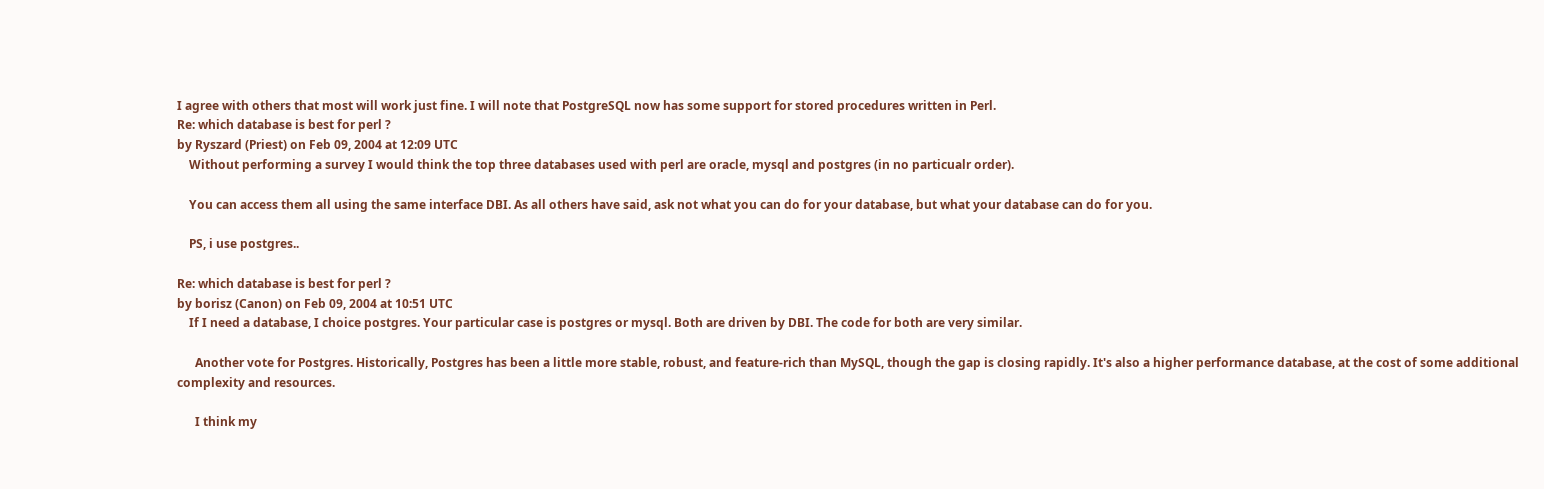I agree with others that most will work just fine. I will note that PostgreSQL now has some support for stored procedures written in Perl.
Re: which database is best for perl ?
by Ryszard (Priest) on Feb 09, 2004 at 12:09 UTC
    Without performing a survey I would think the top three databases used with perl are oracle, mysql and postgres (in no particualr order).

    You can access them all using the same interface DBI. As all others have said, ask not what you can do for your database, but what your database can do for you.

    PS, i use postgres..

Re: which database is best for perl ?
by borisz (Canon) on Feb 09, 2004 at 10:51 UTC
    If I need a database, I choice postgres. Your particular case is postgres or mysql. Both are driven by DBI. The code for both are very similar.

      Another vote for Postgres. Historically, Postgres has been a little more stable, robust, and feature-rich than MySQL, though the gap is closing rapidly. It's also a higher performance database, at the cost of some additional complexity and resources.

      I think my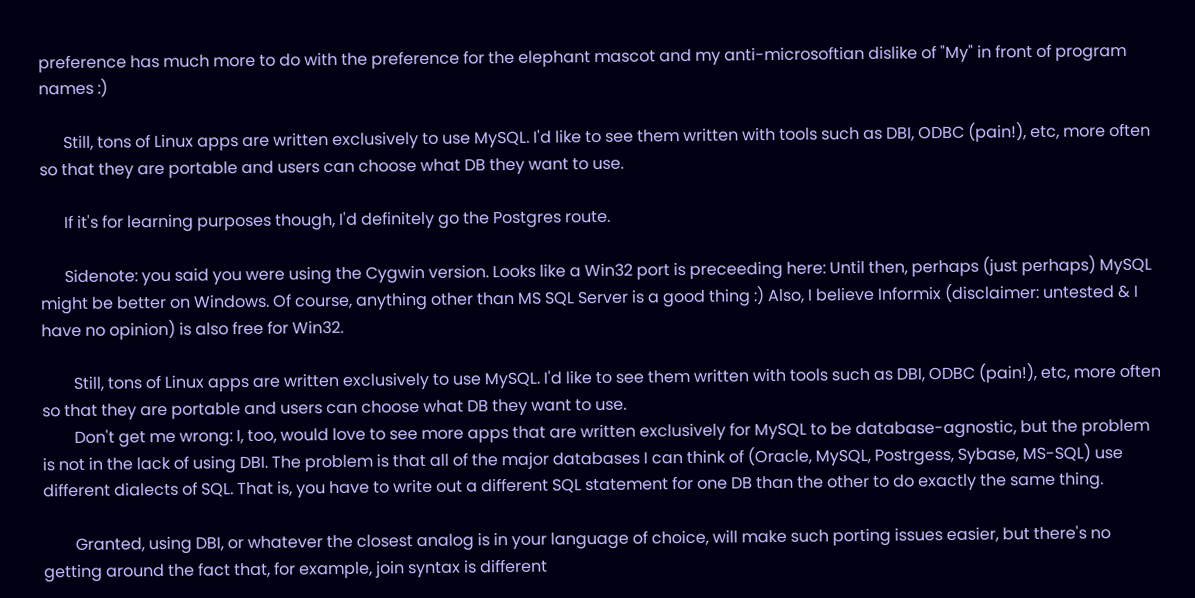preference has much more to do with the preference for the elephant mascot and my anti-microsoftian dislike of "My" in front of program names :)

      Still, tons of Linux apps are written exclusively to use MySQL. I'd like to see them written with tools such as DBI, ODBC (pain!), etc, more often so that they are portable and users can choose what DB they want to use.

      If it's for learning purposes though, I'd definitely go the Postgres route.

      Sidenote: you said you were using the Cygwin version. Looks like a Win32 port is preceeding here: Until then, perhaps (just perhaps) MySQL might be better on Windows. Of course, anything other than MS SQL Server is a good thing :) Also, I believe Informix (disclaimer: untested & I have no opinion) is also free for Win32.

        Still, tons of Linux apps are written exclusively to use MySQL. I'd like to see them written with tools such as DBI, ODBC (pain!), etc, more often so that they are portable and users can choose what DB they want to use.
        Don't get me wrong: I, too, would love to see more apps that are written exclusively for MySQL to be database-agnostic, but the problem is not in the lack of using DBI. The problem is that all of the major databases I can think of (Oracle, MySQL, Postrgess, Sybase, MS-SQL) use different dialects of SQL. That is, you have to write out a different SQL statement for one DB than the other to do exactly the same thing.

        Granted, using DBI, or whatever the closest analog is in your language of choice, will make such porting issues easier, but there's no getting around the fact that, for example, join syntax is different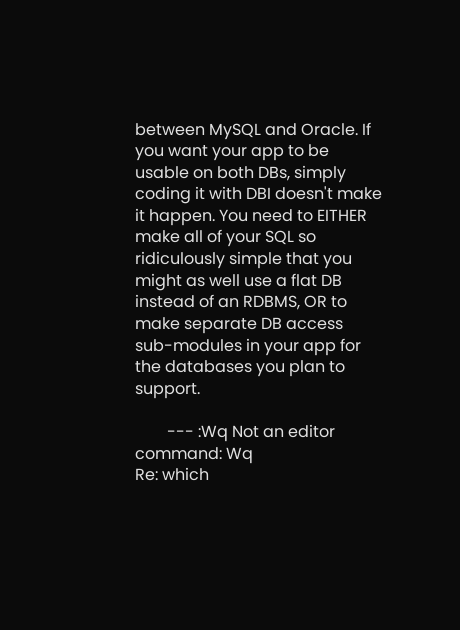between MySQL and Oracle. If you want your app to be usable on both DBs, simply coding it with DBI doesn't make it happen. You need to EITHER make all of your SQL so ridiculously simple that you might as well use a flat DB instead of an RDBMS, OR to make separate DB access sub-modules in your app for the databases you plan to support.

        --- :Wq Not an editor command: Wq
Re: which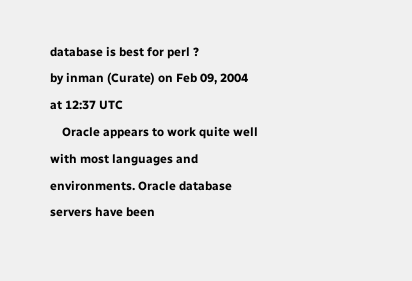database is best for perl ?
by inman (Curate) on Feb 09, 2004 at 12:37 UTC
    Oracle appears to work quite well with most languages and environments. Oracle database servers have been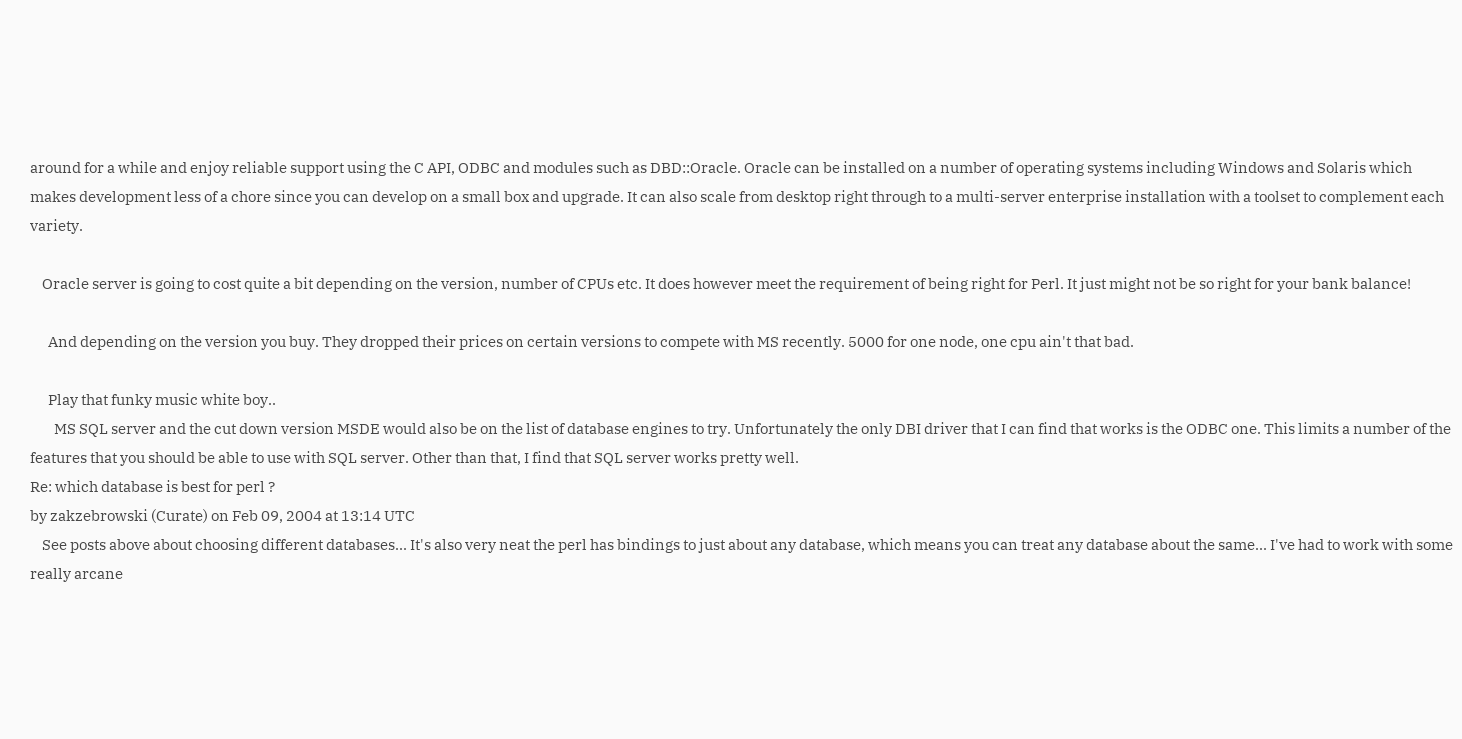around for a while and enjoy reliable support using the C API, ODBC and modules such as DBD::Oracle. Oracle can be installed on a number of operating systems including Windows and Solaris which makes development less of a chore since you can develop on a small box and upgrade. It can also scale from desktop right through to a multi-server enterprise installation with a toolset to complement each variety.

    Oracle server is going to cost quite a bit depending on the version, number of CPUs etc. It does however meet the requirement of being right for Perl. It just might not be so right for your bank balance!

      And depending on the version you buy. They dropped their prices on certain versions to compete with MS recently. 5000 for one node, one cpu ain't that bad.

      Play that funky music white boy..
        MS SQL server and the cut down version MSDE would also be on the list of database engines to try. Unfortunately the only DBI driver that I can find that works is the ODBC one. This limits a number of the features that you should be able to use with SQL server. Other than that, I find that SQL server works pretty well.
Re: which database is best for perl ?
by zakzebrowski (Curate) on Feb 09, 2004 at 13:14 UTC
    See posts above about choosing different databases... It's also very neat the perl has bindings to just about any database, which means you can treat any database about the same... I've had to work with some really arcane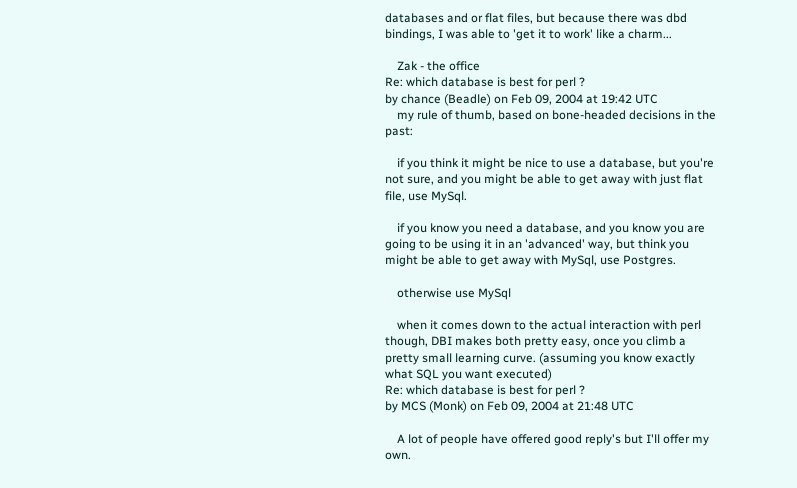databases and or flat files, but because there was dbd bindings, I was able to 'get it to work' like a charm...

    Zak - the office
Re: which database is best for perl ?
by chance (Beadle) on Feb 09, 2004 at 19:42 UTC
    my rule of thumb, based on bone-headed decisions in the past:

    if you think it might be nice to use a database, but you're not sure, and you might be able to get away with just flat file, use MySql.

    if you know you need a database, and you know you are going to be using it in an 'advanced' way, but think you might be able to get away with MySql, use Postgres.

    otherwise use MySql

    when it comes down to the actual interaction with perl though, DBI makes both pretty easy, once you climb a pretty small learning curve. (assuming you know exactly what SQL you want executed)
Re: which database is best for perl ?
by MCS (Monk) on Feb 09, 2004 at 21:48 UTC

    A lot of people have offered good reply's but I'll offer my own.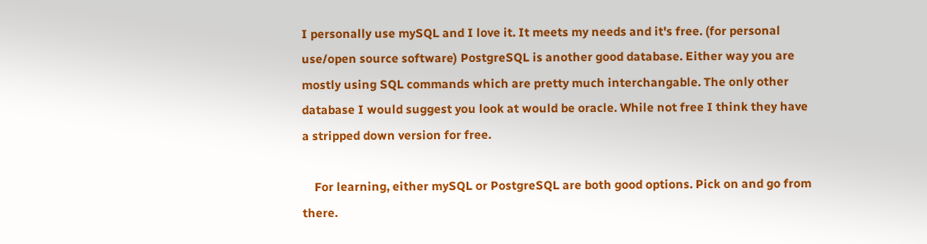I personally use mySQL and I love it. It meets my needs and it's free. (for personal use/open source software) PostgreSQL is another good database. Either way you are mostly using SQL commands which are pretty much interchangable. The only other database I would suggest you look at would be oracle. While not free I think they have a stripped down version for free.

    For learning, either mySQL or PostgreSQL are both good options. Pick on and go from there.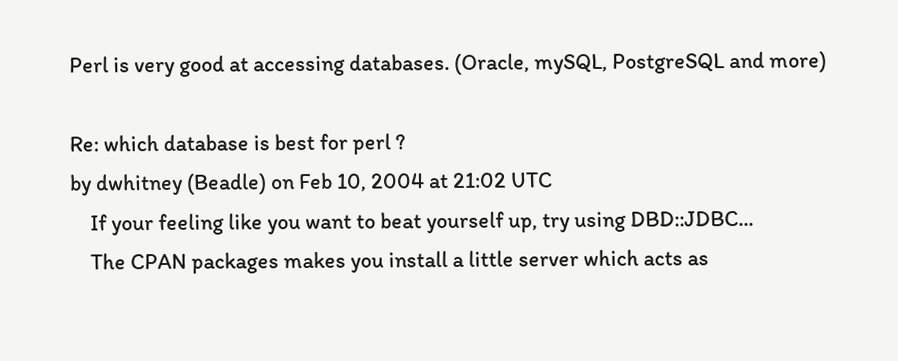Perl is very good at accessing databases. (Oracle, mySQL, PostgreSQL and more)

Re: which database is best for perl ?
by dwhitney (Beadle) on Feb 10, 2004 at 21:02 UTC
    If your feeling like you want to beat yourself up, try using DBD::JDBC...
    The CPAN packages makes you install a little server which acts as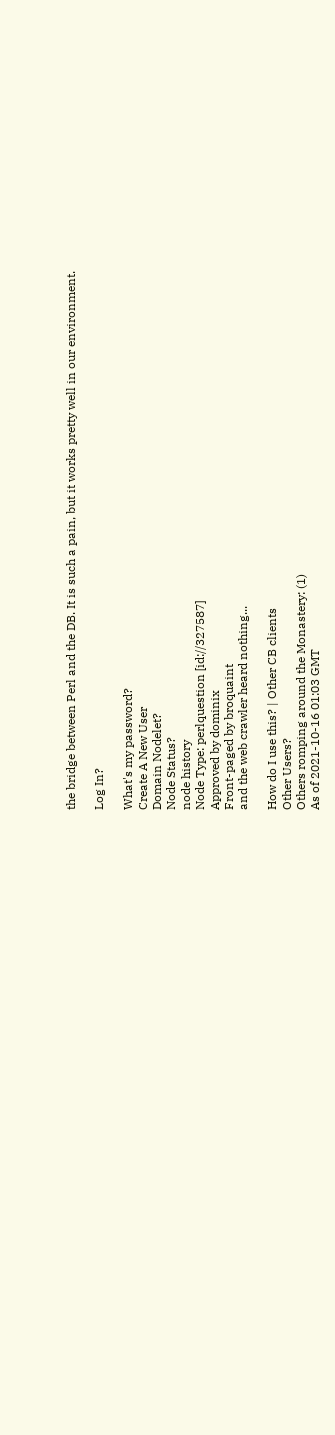the bridge between Perl and the DB. It is such a pain, but it works pretty well in our environment.

Log In?

What's my password?
Create A New User
Domain Nodelet?
Node Status?
node history
Node Type: perlquestion [id://327587]
Approved by dominix
Front-paged by broquaint
and the web crawler heard nothing...

How do I use this? | Other CB clients
Other Users?
Others romping around the Monastery: (1)
As of 2021-10-16 01:03 GMT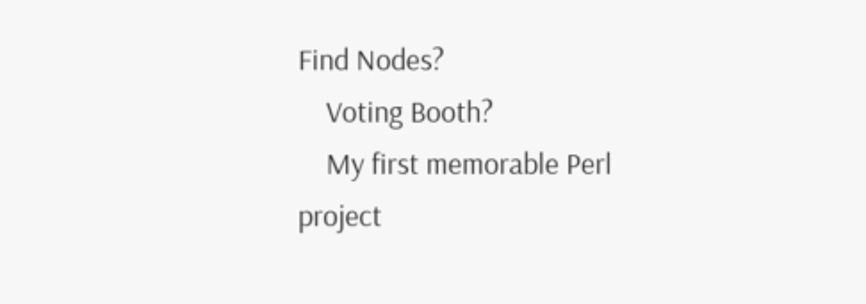Find Nodes?
    Voting Booth?
    My first memorable Perl project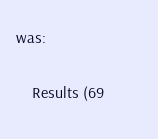was:

    Results (69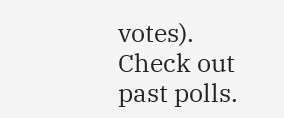votes). Check out past polls.